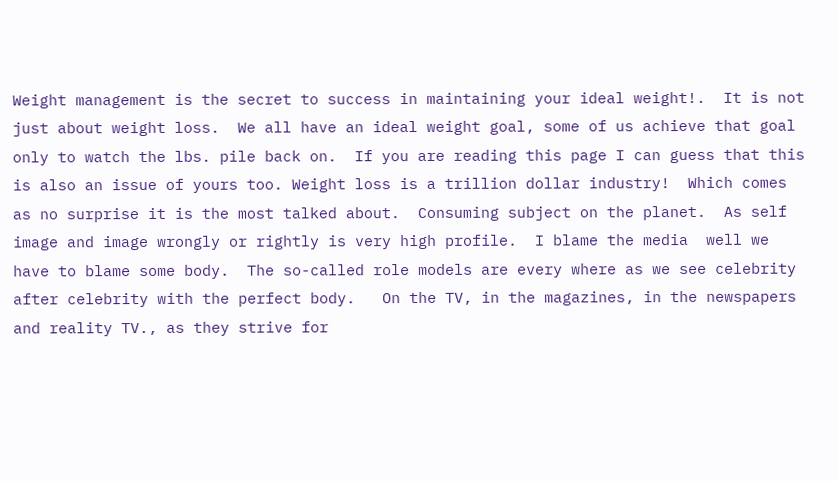Weight management is the secret to success in maintaining your ideal weight!.  It is not just about weight loss.  We all have an ideal weight goal, some of us achieve that goal only to watch the lbs. pile back on.  If you are reading this page I can guess that this is also an issue of yours too. Weight loss is a trillion dollar industry!  Which comes as no surprise it is the most talked about.  Consuming subject on the planet.  As self image and image wrongly or rightly is very high profile.  I blame the media  well we have to blame some body.  The so-called role models are every where as we see celebrity after celebrity with the perfect body.   On the TV, in the magazines, in the newspapers and reality TV., as they strive for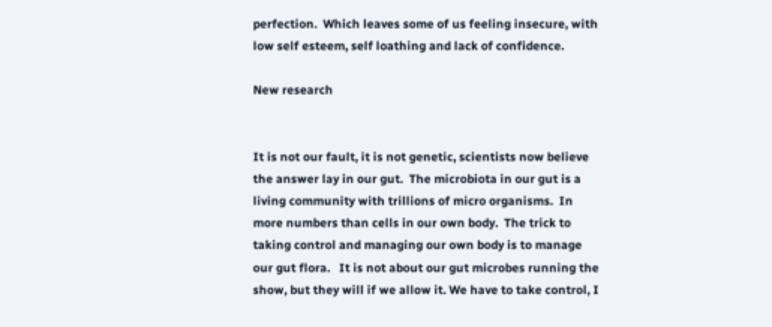perfection.  Which leaves some of us feeling insecure, with low self esteem, self loathing and lack of confidence.

New research


It is not our fault, it is not genetic, scientists now believe the answer lay in our gut.  The microbiota in our gut is a living community with trillions of micro organisms.  In more numbers than cells in our own body.  The trick to taking control and managing our own body is to manage our gut flora.   It is not about our gut microbes running the show, but they will if we allow it. We have to take control, I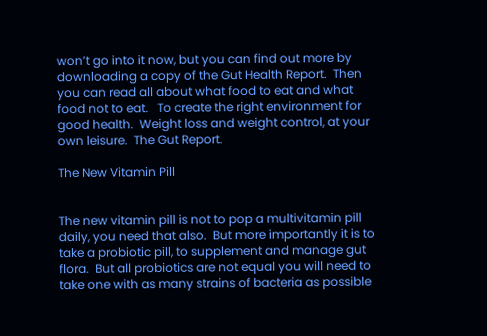won’t go into it now, but you can find out more by downloading a copy of the Gut Health Report.  Then you can read all about what food to eat and what food not to eat.   To create the right environment for good health.  Weight loss and weight control, at your own leisure.  The Gut Report.

The New Vitamin Pill


The new vitamin pill is not to pop a multivitamin pill daily, you need that also.  But more importantly it is to take a probiotic pill, to supplement and manage gut flora.  But all probiotics are not equal you will need to take one with as many strains of bacteria as possible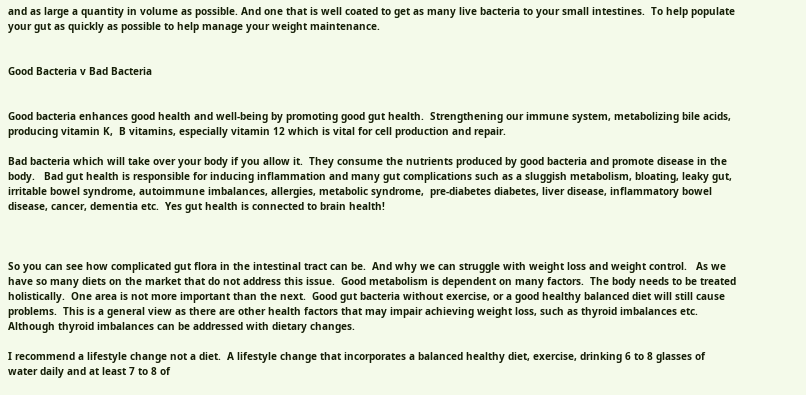and as large a quantity in volume as possible. And one that is well coated to get as many live bacteria to your small intestines.  To help populate your gut as quickly as possible to help manage your weight maintenance.


Good Bacteria v Bad Bacteria


Good bacteria enhances good health and well-being by promoting good gut health.  Strengthening our immune system, metabolizing bile acids, producing vitamin K,  B vitamins, especially vitamin 12 which is vital for cell production and repair.

Bad bacteria which will take over your body if you allow it.  They consume the nutrients produced by good bacteria and promote disease in the body.   Bad gut health is responsible for inducing inflammation and many gut complications such as a sluggish metabolism, bloating, leaky gut, irritable bowel syndrome, autoimmune imbalances, allergies, metabolic syndrome,  pre-diabetes diabetes, liver disease, inflammatory bowel disease, cancer, dementia etc.  Yes gut health is connected to brain health!



So you can see how complicated gut flora in the intestinal tract can be.  And why we can struggle with weight loss and weight control.   As we have so many diets on the market that do not address this issue.  Good metabolism is dependent on many factors.  The body needs to be treated holistically.  One area is not more important than the next.  Good gut bacteria without exercise, or a good healthy balanced diet will still cause problems.  This is a general view as there are other health factors that may impair achieving weight loss, such as thyroid imbalances etc.  Although thyroid imbalances can be addressed with dietary changes.

I recommend a lifestyle change not a diet.  A lifestyle change that incorporates a balanced healthy diet, exercise, drinking 6 to 8 glasses of water daily and at least 7 to 8 of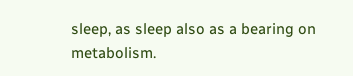sleep, as sleep also as a bearing on metabolism.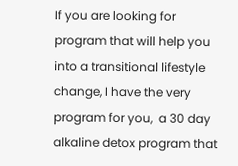If you are looking for program that will help you into a transitional lifestyle change, I have the very program for you,  a 30 day alkaline detox program that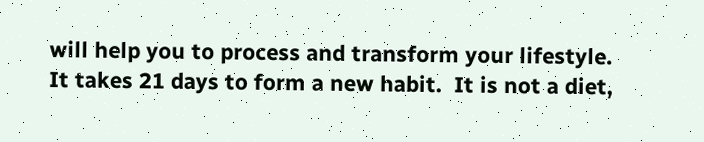will help you to process and transform your lifestyle.  It takes 21 days to form a new habit.  It is not a diet,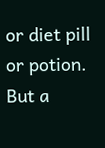or diet pill or potion.   But a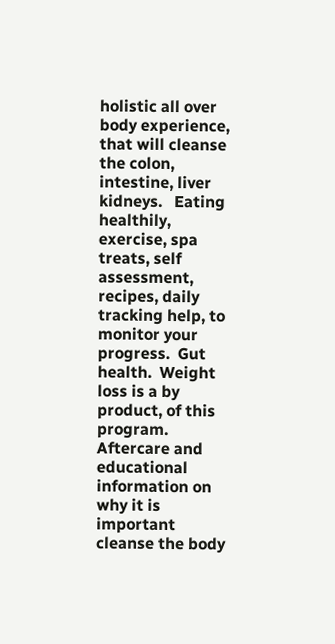holistic all over body experience, that will cleanse the colon, intestine, liver kidneys.   Eating healthily, exercise, spa treats, self assessment, recipes, daily tracking help, to monitor your progress.  Gut health.  Weight loss is a by product, of this program.   Aftercare and educational information on why it is important cleanse the body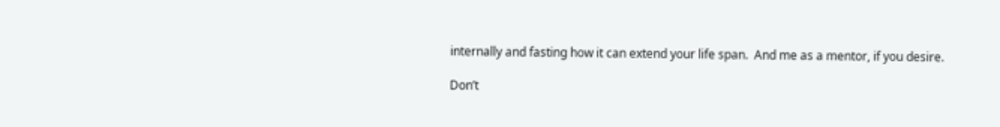internally and fasting how it can extend your life span.  And me as a mentor, if you desire.

Don’t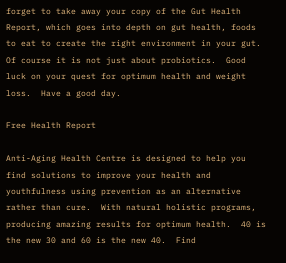forget to take away your copy of the Gut Health Report, which goes into depth on gut health, foods to eat to create the right environment in your gut.  Of course it is not just about probiotics.  Good luck on your quest for optimum health and weight loss.  Have a good day.

Free Health Report

Anti-Aging Health Centre is designed to help you find solutions to improve your health and youthfulness using prevention as an alternative rather than cure.  With natural holistic programs, producing amazing results for optimum health.  40 is the new 30 and 60 is the new 40.  Find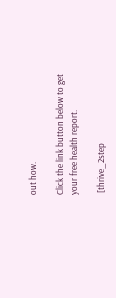out how.

Click the link button below to get your free health report.

 [thrive_2step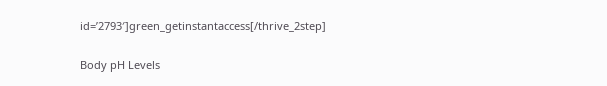id=’2793′]green_getinstantaccess[/thrive_2step]


Body pH Levels